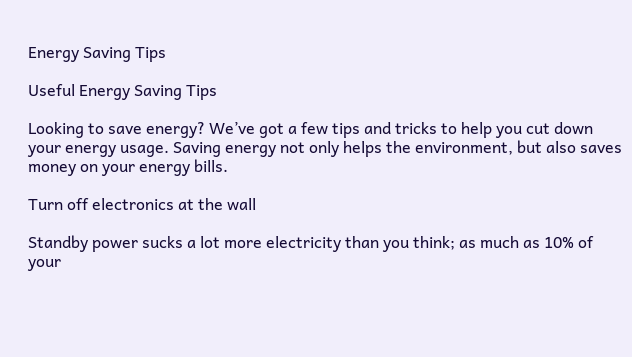Energy Saving Tips

Useful Energy Saving Tips

Looking to save energy? We’ve got a few tips and tricks to help you cut down your energy usage. Saving energy not only helps the environment, but also saves money on your energy bills.

Turn off electronics at the wall

Standby power sucks a lot more electricity than you think; as much as 10% of your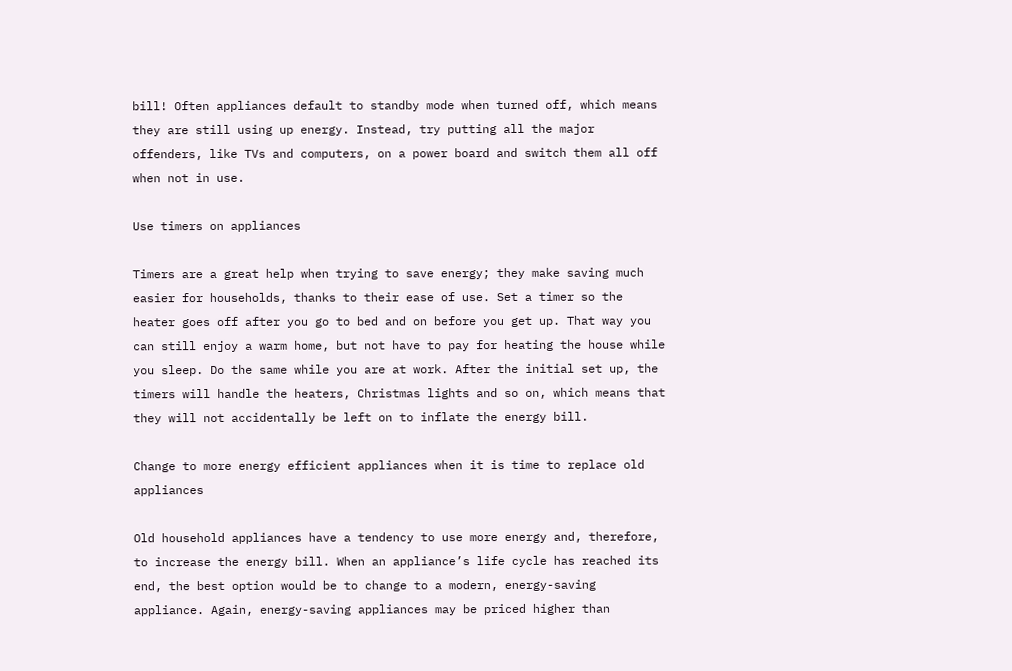bill! Often appliances default to standby mode when turned off, which means they are still using up energy. Instead, try putting all the major offenders, like TVs and computers, on a power board and switch them all off when not in use.

Use timers on appliances

Timers are a great help when trying to save energy; they make saving much easier for households, thanks to their ease of use. Set a timer so the heater goes off after you go to bed and on before you get up. That way you can still enjoy a warm home, but not have to pay for heating the house while you sleep. Do the same while you are at work. After the initial set up, the timers will handle the heaters, Christmas lights and so on, which means that they will not accidentally be left on to inflate the energy bill.

Change to more energy efficient appliances when it is time to replace old appliances

Old household appliances have a tendency to use more energy and, therefore, to increase the energy bill. When an appliance’s life cycle has reached its end, the best option would be to change to a modern, energy-saving appliance. Again, energy-saving appliances may be priced higher than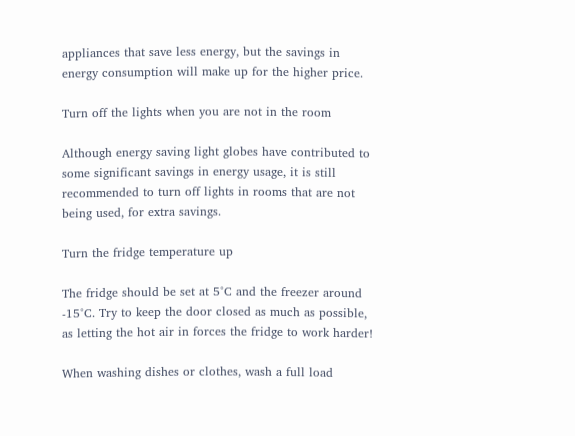appliances that save less energy, but the savings in energy consumption will make up for the higher price.

Turn off the lights when you are not in the room

Although energy saving light globes have contributed to some significant savings in energy usage, it is still recommended to turn off lights in rooms that are not being used, for extra savings.

Turn the fridge temperature up

The fridge should be set at 5°C and the freezer around -15°C. Try to keep the door closed as much as possible, as letting the hot air in forces the fridge to work harder!

When washing dishes or clothes, wash a full load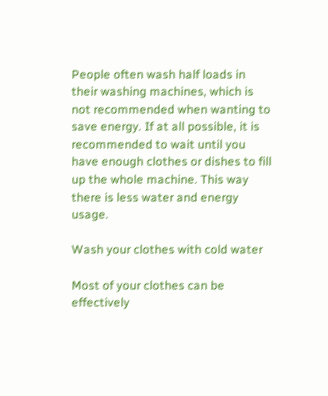People often wash half loads in their washing machines, which is not recommended when wanting to save energy. If at all possible, it is recommended to wait until you have enough clothes or dishes to fill up the whole machine. This way there is less water and energy usage.

Wash your clothes with cold water

Most of your clothes can be effectively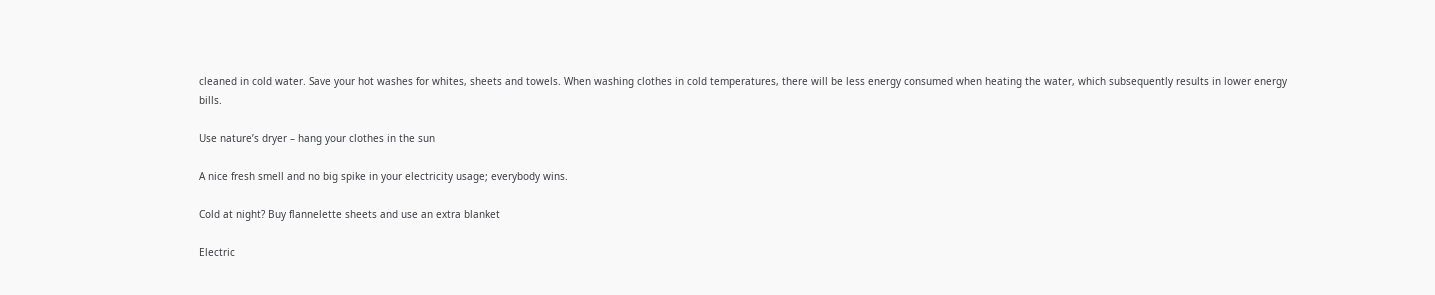cleaned in cold water. Save your hot washes for whites, sheets and towels. When washing clothes in cold temperatures, there will be less energy consumed when heating the water, which subsequently results in lower energy bills.

Use nature’s dryer – hang your clothes in the sun

A nice fresh smell and no big spike in your electricity usage; everybody wins.

Cold at night? Buy flannelette sheets and use an extra blanket

Electric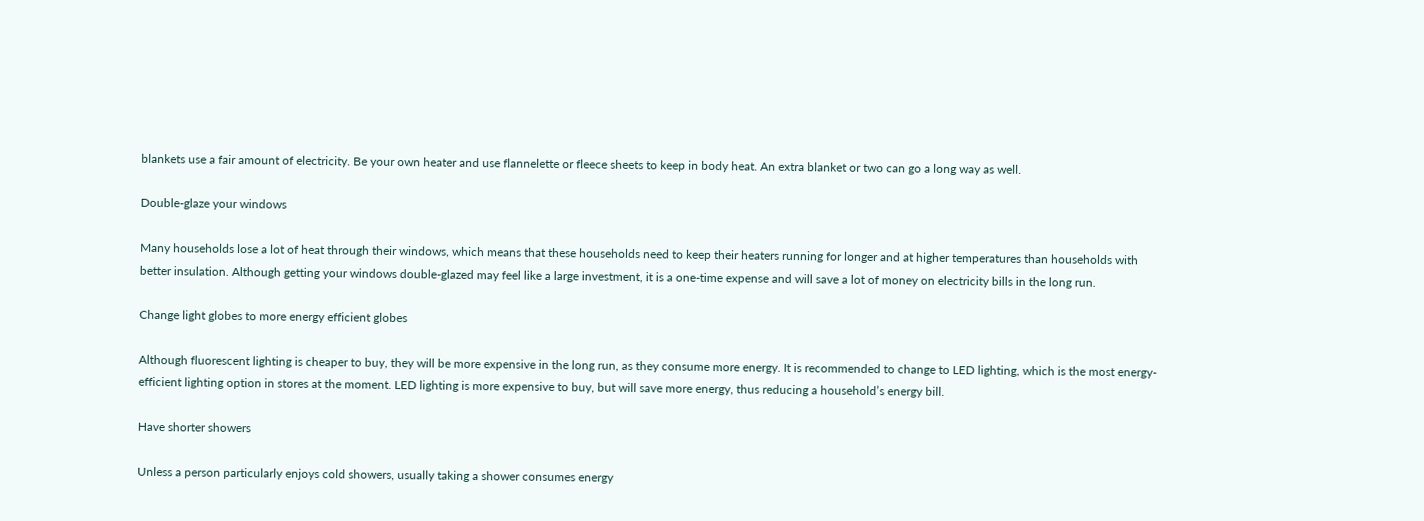blankets use a fair amount of electricity. Be your own heater and use flannelette or fleece sheets to keep in body heat. An extra blanket or two can go a long way as well.

Double-glaze your windows

Many households lose a lot of heat through their windows, which means that these households need to keep their heaters running for longer and at higher temperatures than households with better insulation. Although getting your windows double-glazed may feel like a large investment, it is a one-time expense and will save a lot of money on electricity bills in the long run.

Change light globes to more energy efficient globes

Although fluorescent lighting is cheaper to buy, they will be more expensive in the long run, as they consume more energy. It is recommended to change to LED lighting, which is the most energy-efficient lighting option in stores at the moment. LED lighting is more expensive to buy, but will save more energy, thus reducing a household’s energy bill.

Have shorter showers

Unless a person particularly enjoys cold showers, usually taking a shower consumes energy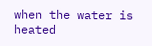when the water is heated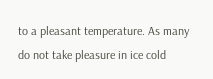to a pleasant temperature. As many do not take pleasure in ice cold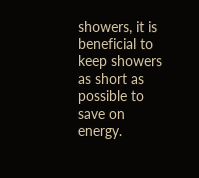showers, it is beneficial to keep showers as short as possible to save on energy.